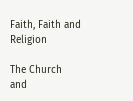Faith, Faith and Religion

The Church and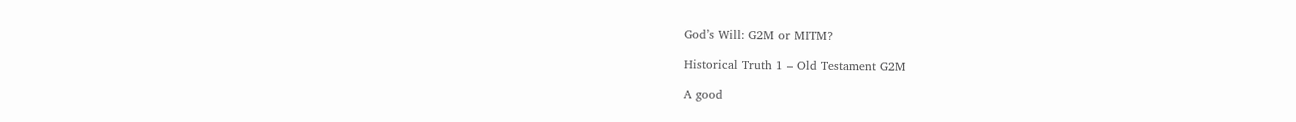God’s Will: G2M or MITM?

Historical Truth 1 – Old Testament G2M

A good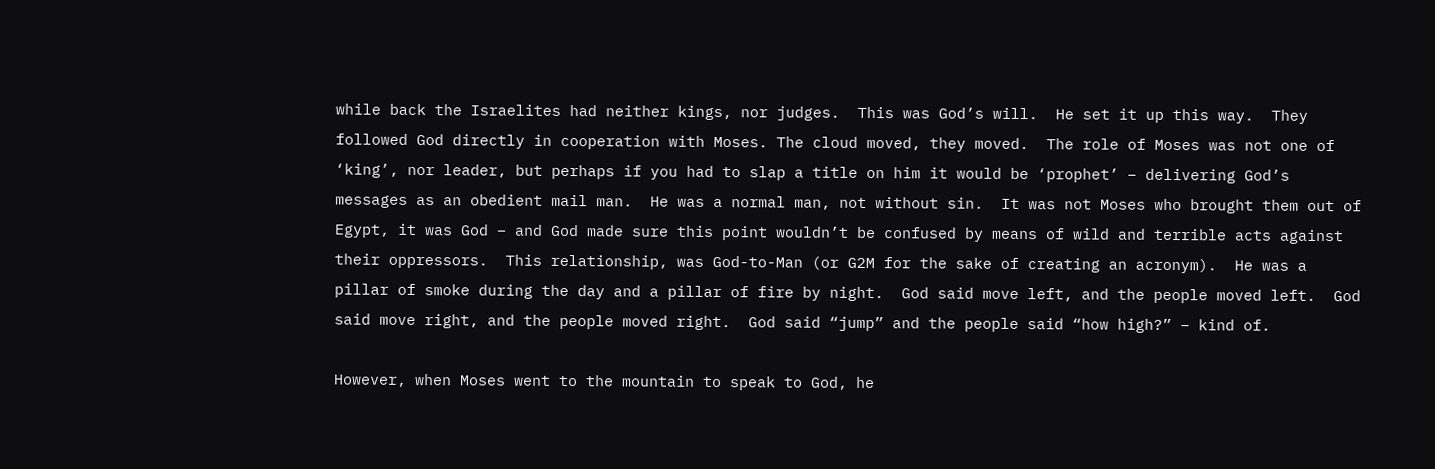while back the Israelites had neither kings, nor judges.  This was God’s will.  He set it up this way.  They followed God directly in cooperation with Moses. The cloud moved, they moved.  The role of Moses was not one of ‘king’, nor leader, but perhaps if you had to slap a title on him it would be ‘prophet’ – delivering God’s messages as an obedient mail man.  He was a normal man, not without sin.  It was not Moses who brought them out of Egypt, it was God – and God made sure this point wouldn’t be confused by means of wild and terrible acts against their oppressors.  This relationship, was God-to-Man (or G2M for the sake of creating an acronym).  He was a pillar of smoke during the day and a pillar of fire by night.  God said move left, and the people moved left.  God said move right, and the people moved right.  God said “jump” and the people said “how high?” – kind of.

However, when Moses went to the mountain to speak to God, he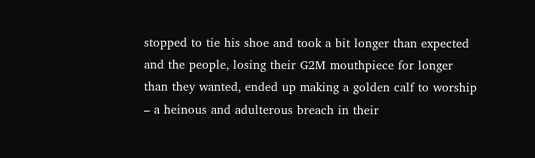stopped to tie his shoe and took a bit longer than expected and the people, losing their G2M mouthpiece for longer than they wanted, ended up making a golden calf to worship – a heinous and adulterous breach in their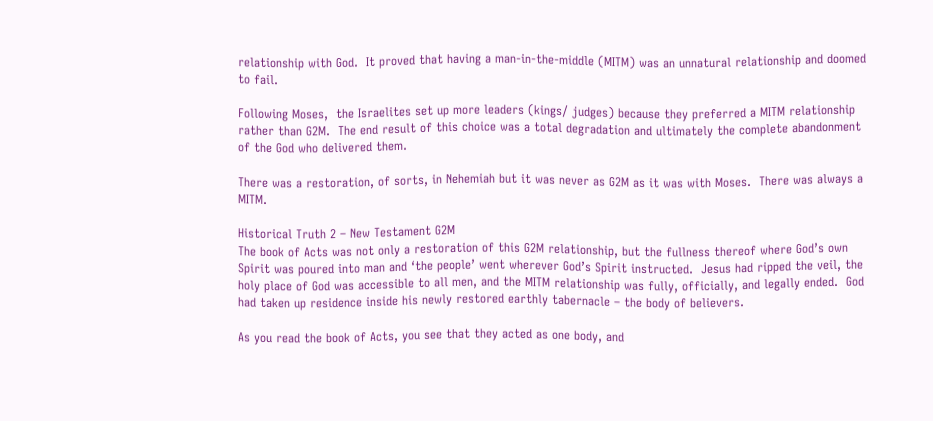relationship with God.  It proved that having a man-in-the-middle (MITM) was an unnatural relationship and doomed to fail.

Following Moses,  the Israelites set up more leaders (kings/ judges) because they preferred a MITM relationship rather than G2M.  The end result of this choice was a total degradation and ultimately the complete abandonment of the God who delivered them.

There was a restoration, of sorts, in Nehemiah but it was never as G2M as it was with Moses.  There was always a MITM.

Historical Truth 2 – New Testament G2M
The book of Acts was not only a restoration of this G2M relationship, but the fullness thereof where God’s own Spirit was poured into man and ‘the people’ went wherever God’s Spirit instructed.  Jesus had ripped the veil, the holy place of God was accessible to all men, and the MITM relationship was fully, officially, and legally ended.  God had taken up residence inside his newly restored earthly tabernacle – the body of believers.

As you read the book of Acts, you see that they acted as one body, and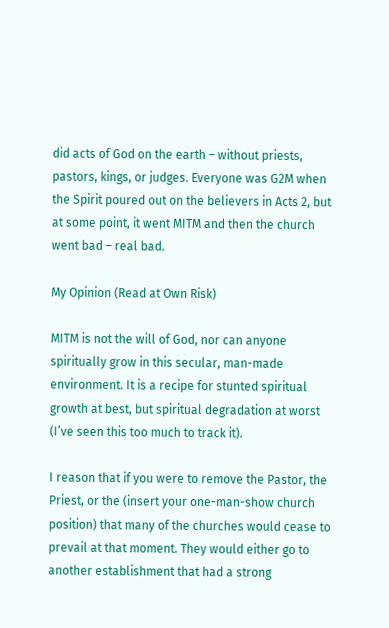did acts of God on the earth – without priests, pastors, kings, or judges. Everyone was G2M when the Spirit poured out on the believers in Acts 2, but at some point, it went MITM and then the church went bad – real bad.

My Opinion (Read at Own Risk)

MITM is not the will of God, nor can anyone spiritually grow in this secular, man-made environment. It is a recipe for stunted spiritual growth at best, but spiritual degradation at worst (I’ve seen this too much to track it).

I reason that if you were to remove the Pastor, the Priest, or the (insert your one-man-show church position) that many of the churches would cease to prevail at that moment. They would either go to another establishment that had a strong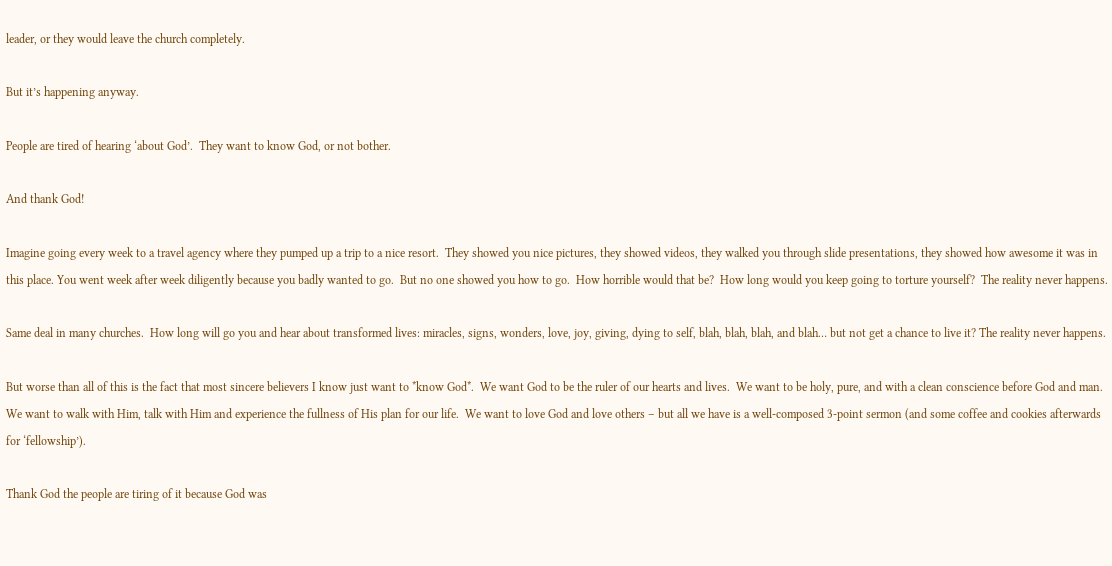leader, or they would leave the church completely.

But it’s happening anyway.

People are tired of hearing ‘about God’.  They want to know God, or not bother.

And thank God!

Imagine going every week to a travel agency where they pumped up a trip to a nice resort.  They showed you nice pictures, they showed videos, they walked you through slide presentations, they showed how awesome it was in this place. You went week after week diligently because you badly wanted to go.  But no one showed you how to go.  How horrible would that be?  How long would you keep going to torture yourself?  The reality never happens.

Same deal in many churches.  How long will go you and hear about transformed lives: miracles, signs, wonders, love, joy, giving, dying to self, blah, blah, blah, and blah… but not get a chance to live it? The reality never happens.

But worse than all of this is the fact that most sincere believers I know just want to *know God*.  We want God to be the ruler of our hearts and lives.  We want to be holy, pure, and with a clean conscience before God and man.  We want to walk with Him, talk with Him and experience the fullness of His plan for our life.  We want to love God and love others – but all we have is a well-composed 3-point sermon (and some coffee and cookies afterwards for ‘fellowship’).

Thank God the people are tiring of it because God was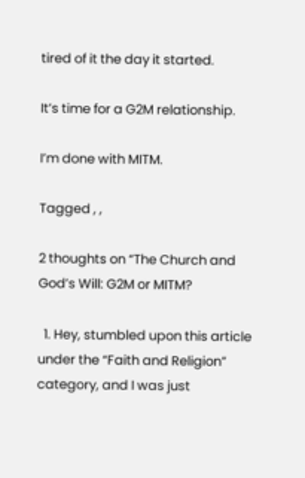tired of it the day it started.

It’s time for a G2M relationship.

I’m done with MITM.

Tagged , ,

2 thoughts on “The Church and God’s Will: G2M or MITM?

  1. Hey, stumbled upon this article under the “Faith and Religion” category, and I was just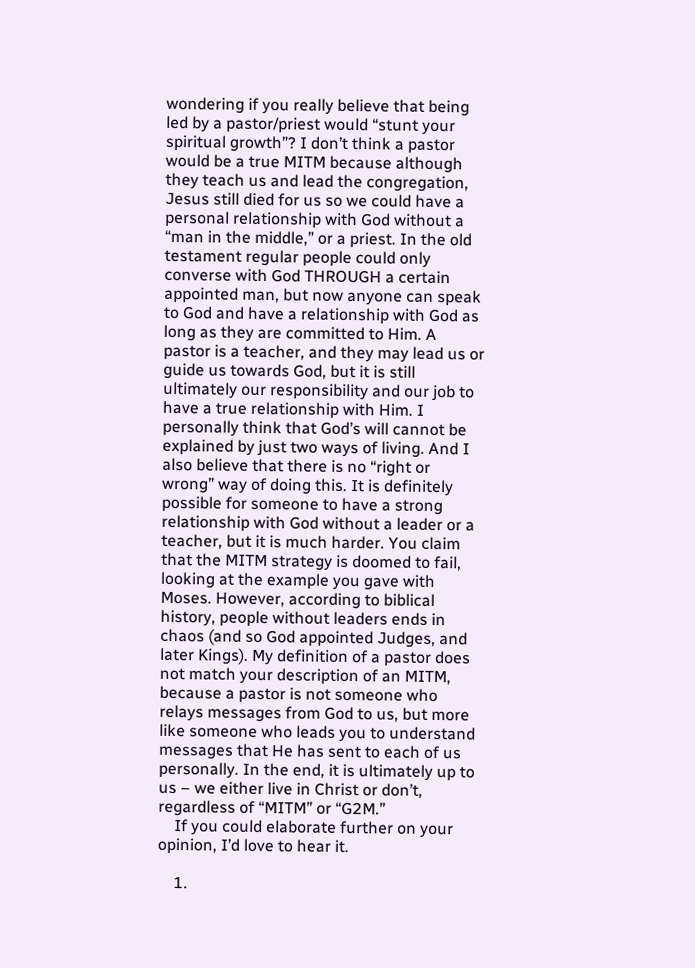wondering if you really believe that being led by a pastor/priest would “stunt your spiritual growth”? I don’t think a pastor would be a true MITM because although they teach us and lead the congregation, Jesus still died for us so we could have a personal relationship with God without a “man in the middle,” or a priest. In the old testament regular people could only converse with God THROUGH a certain appointed man, but now anyone can speak to God and have a relationship with God as long as they are committed to Him. A pastor is a teacher, and they may lead us or guide us towards God, but it is still ultimately our responsibility and our job to have a true relationship with Him. I personally think that God’s will cannot be explained by just two ways of living. And I also believe that there is no “right or wrong” way of doing this. It is definitely possible for someone to have a strong relationship with God without a leader or a teacher, but it is much harder. You claim that the MITM strategy is doomed to fail, looking at the example you gave with Moses. However, according to biblical history, people without leaders ends in chaos (and so God appointed Judges, and later Kings). My definition of a pastor does not match your description of an MITM, because a pastor is not someone who relays messages from God to us, but more like someone who leads you to understand messages that He has sent to each of us personally. In the end, it is ultimately up to us – we either live in Christ or don’t, regardless of “MITM” or “G2M.”
    If you could elaborate further on your opinion, I’d love to hear it.

    1.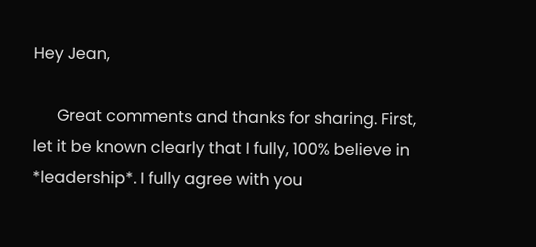Hey Jean,

      Great comments and thanks for sharing. First, let it be known clearly that I fully, 100% believe in *leadership*. I fully agree with you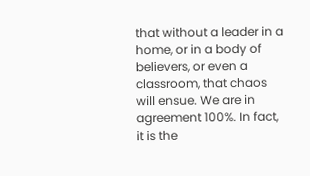that without a leader in a home, or in a body of believers, or even a classroom, that chaos will ensue. We are in agreement 100%. In fact, it is the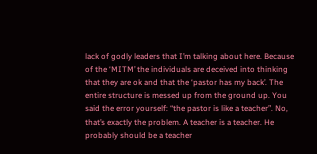lack of godly leaders that I’m talking about here. Because of the ‘MITM’ the individuals are deceived into thinking that they are ok and that the ‘pastor has my back’. The entire structure is messed up from the ground up. You said the error yourself: “the pastor is like a teacher”. No, that’s exactly the problem. A teacher is a teacher. He probably should be a teacher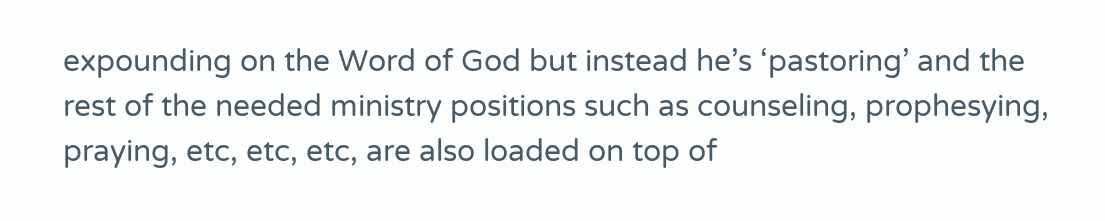expounding on the Word of God but instead he’s ‘pastoring’ and the rest of the needed ministry positions such as counseling, prophesying, praying, etc, etc, etc, are also loaded on top of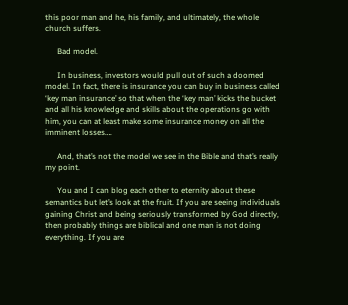this poor man and he, his family, and ultimately, the whole church suffers.

      Bad model.

      In business, investors would pull out of such a doomed model. In fact, there is insurance you can buy in business called ‘key man insurance’ so that when the ‘key man’ kicks the bucket and all his knowledge and skills about the operations go with him, you can at least make some insurance money on all the imminent losses….

      And, that’s not the model we see in the Bible and that’s really my point.

      You and I can blog each other to eternity about these semantics but let’s look at the fruit. If you are seeing individuals gaining Christ and being seriously transformed by God directly, then probably things are biblical and one man is not doing everything. If you are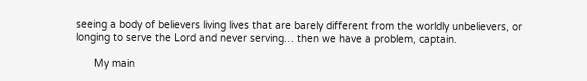seeing a body of believers living lives that are barely different from the worldly unbelievers, or longing to serve the Lord and never serving… then we have a problem, captain.

      My main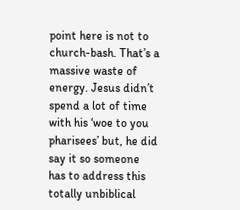point here is not to church-bash. That’s a massive waste of energy. Jesus didn’t spend a lot of time with his ‘woe to you pharisees’ but, he did say it so someone has to address this totally unbiblical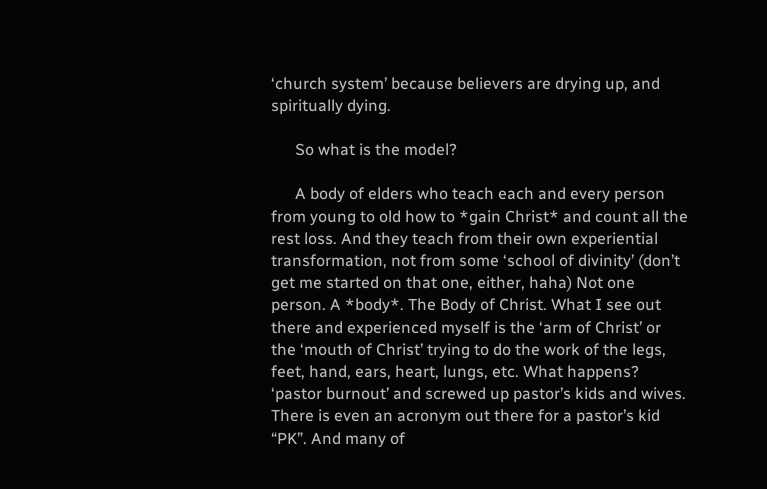‘church system’ because believers are drying up, and spiritually dying.

      So what is the model?

      A body of elders who teach each and every person from young to old how to *gain Christ* and count all the rest loss. And they teach from their own experiential transformation, not from some ‘school of divinity’ (don’t get me started on that one, either, haha) Not one person. A *body*. The Body of Christ. What I see out there and experienced myself is the ‘arm of Christ’ or the ‘mouth of Christ’ trying to do the work of the legs, feet, hand, ears, heart, lungs, etc. What happens? ‘pastor burnout’ and screwed up pastor’s kids and wives. There is even an acronym out there for a pastor’s kid “PK”. And many of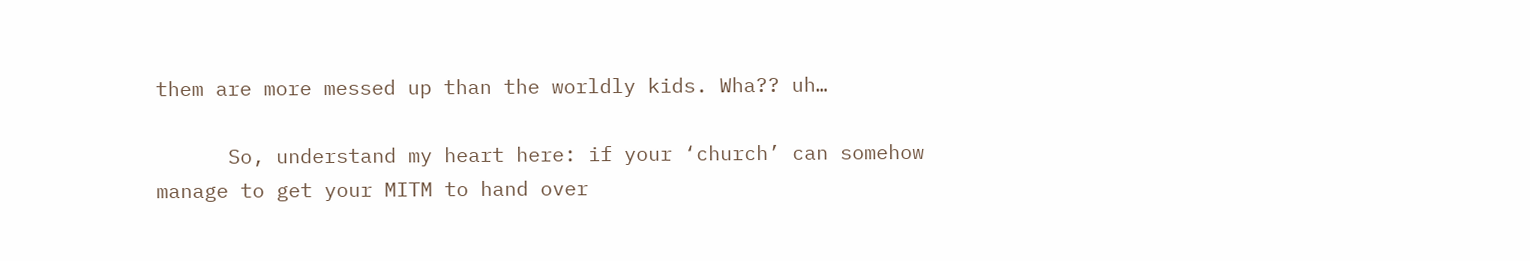them are more messed up than the worldly kids. Wha?? uh…

      So, understand my heart here: if your ‘church’ can somehow manage to get your MITM to hand over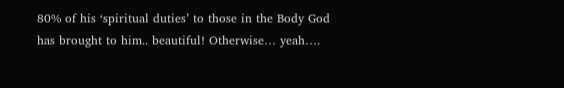80% of his ‘spiritual duties’ to those in the Body God has brought to him.. beautiful! Otherwise… yeah….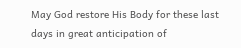May God restore His Body for these last days in great anticipation of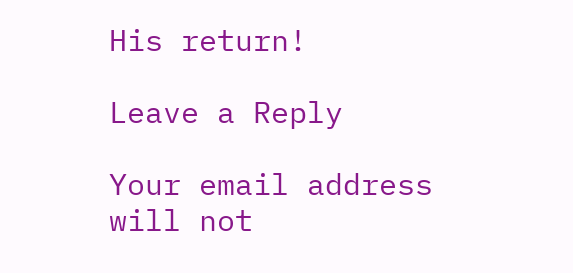His return!

Leave a Reply

Your email address will not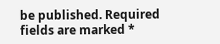be published. Required fields are marked *